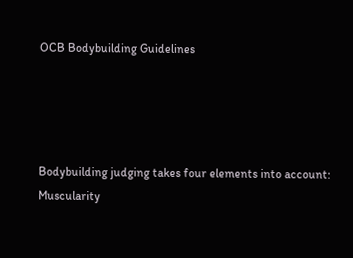OCB Bodybuilding Guidelines




Bodybuilding judging takes four elements into account: Muscularity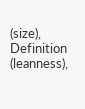(size), Definition (leanness),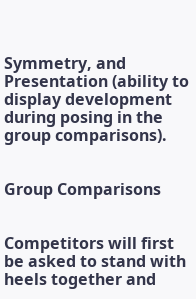Symmetry, and Presentation (ability to display development during posing in the group comparisons).


Group Comparisons


Competitors will first be asked to stand with heels together and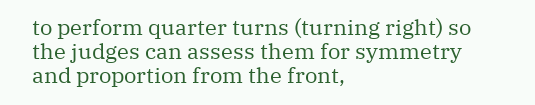to perform quarter turns (turning right) so the judges can assess them for symmetry and proportion from the front,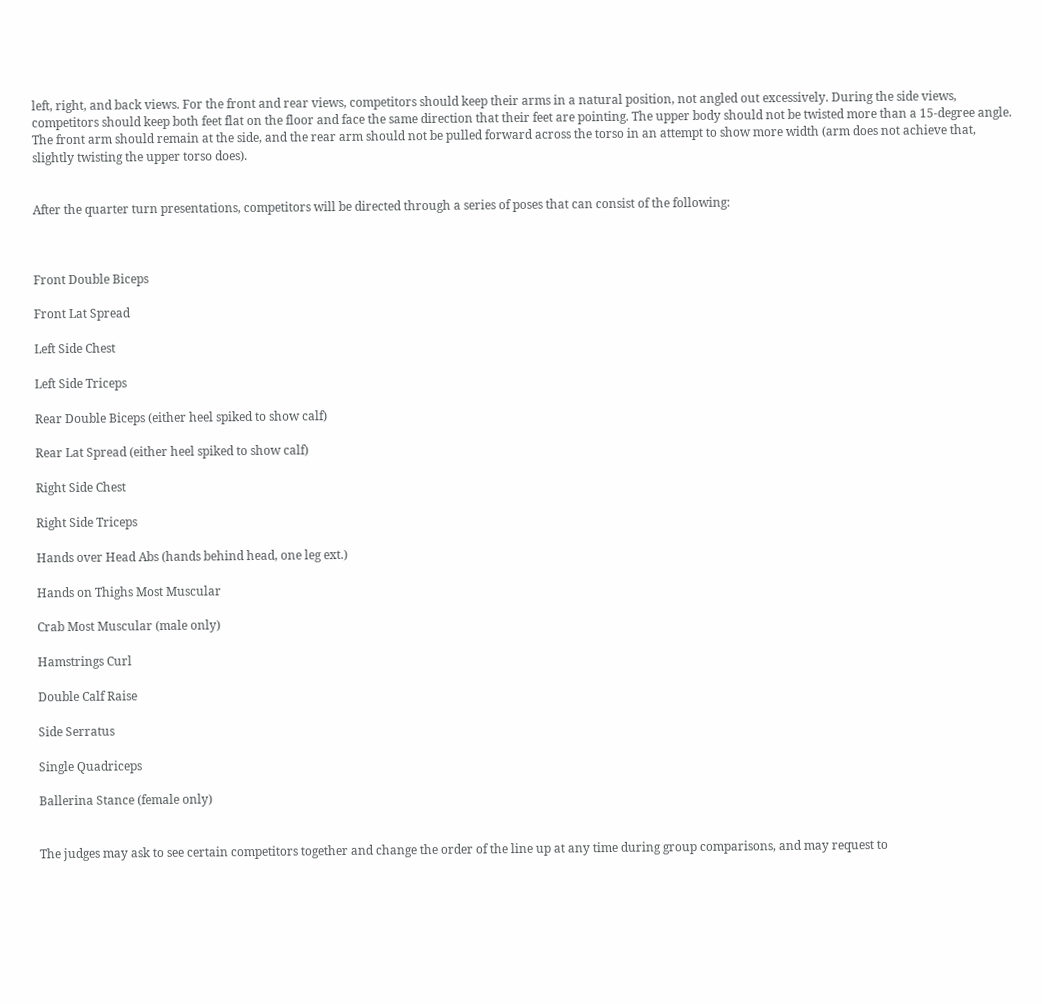left, right, and back views. For the front and rear views, competitors should keep their arms in a natural position, not angled out excessively. During the side views, competitors should keep both feet flat on the floor and face the same direction that their feet are pointing. The upper body should not be twisted more than a 15-degree angle. The front arm should remain at the side, and the rear arm should not be pulled forward across the torso in an attempt to show more width (arm does not achieve that, slightly twisting the upper torso does).


After the quarter turn presentations, competitors will be directed through a series of poses that can consist of the following:



Front Double Biceps

Front Lat Spread

Left Side Chest

Left Side Triceps

Rear Double Biceps (either heel spiked to show calf)

Rear Lat Spread (either heel spiked to show calf)

Right Side Chest

Right Side Triceps

Hands over Head Abs (hands behind head, one leg ext.)

Hands on Thighs Most Muscular

Crab Most Muscular (male only)

Hamstrings Curl

Double Calf Raise

Side Serratus

Single Quadriceps

Ballerina Stance (female only)


The judges may ask to see certain competitors together and change the order of the line up at any time during group comparisons, and may request to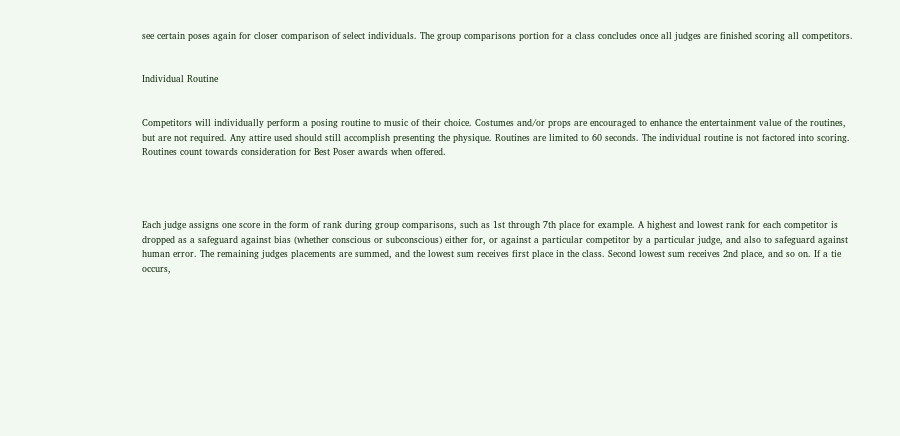see certain poses again for closer comparison of select individuals. The group comparisons portion for a class concludes once all judges are finished scoring all competitors.


Individual Routine


Competitors will individually perform a posing routine to music of their choice. Costumes and/or props are encouraged to enhance the entertainment value of the routines, but are not required. Any attire used should still accomplish presenting the physique. Routines are limited to 60 seconds. The individual routine is not factored into scoring. Routines count towards consideration for Best Poser awards when offered.




Each judge assigns one score in the form of rank during group comparisons, such as 1st through 7th place for example. A highest and lowest rank for each competitor is dropped as a safeguard against bias (whether conscious or subconscious) either for, or against a particular competitor by a particular judge, and also to safeguard against human error. The remaining judges placements are summed, and the lowest sum receives first place in the class. Second lowest sum receives 2nd place, and so on. If a tie occurs,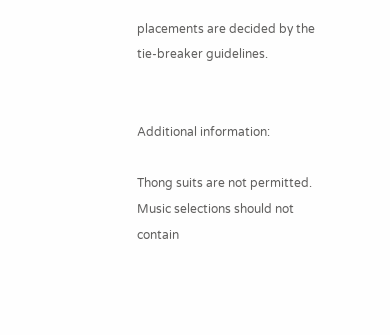placements are decided by the tie-breaker guidelines.


Additional information:

Thong suits are not permitted. Music selections should not contain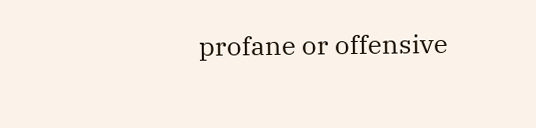profane or offensive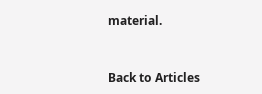material.



Back to Articles